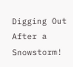Digging Out After a Snowstorm!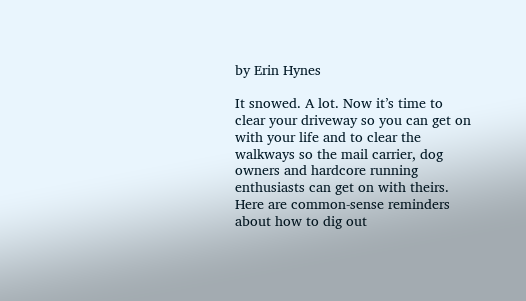by Erin Hynes

It snowed. A lot. Now it’s time to clear your driveway so you can get on with your life and to clear the walkways so the mail carrier, dog owners and hardcore running enthusiasts can get on with theirs. Here are common-sense reminders about how to dig out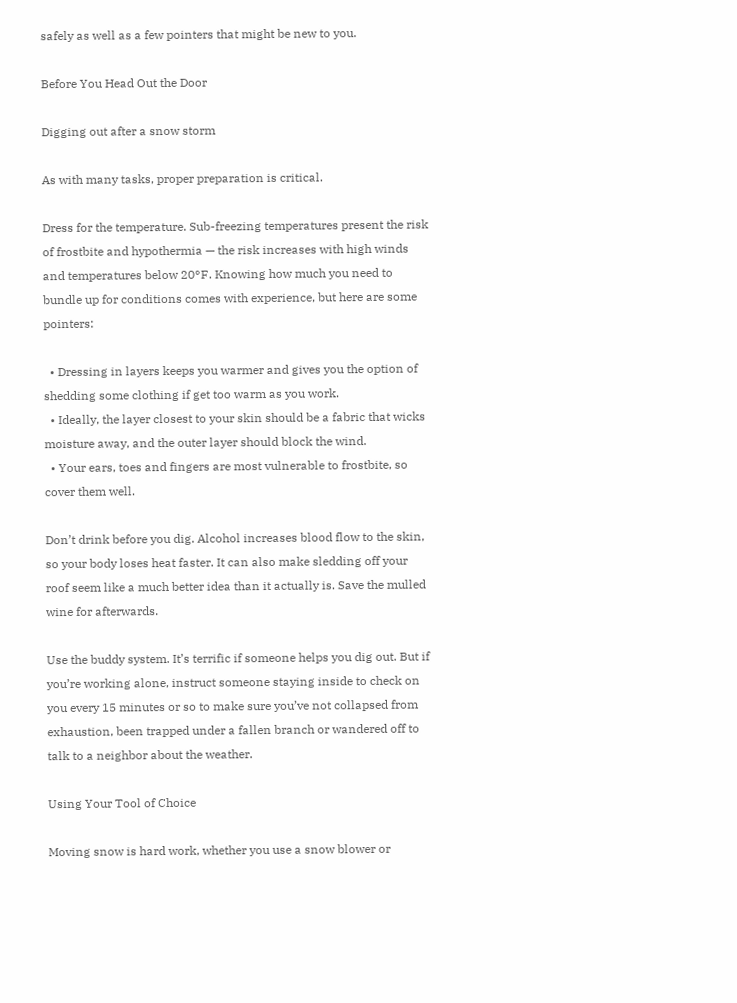safely as well as a few pointers that might be new to you.

Before You Head Out the Door

Digging out after a snow storm

As with many tasks, proper preparation is critical.

Dress for the temperature. Sub-freezing temperatures present the risk of frostbite and hypothermia — the risk increases with high winds and temperatures below 20°F. Knowing how much you need to bundle up for conditions comes with experience, but here are some pointers:

  • Dressing in layers keeps you warmer and gives you the option of shedding some clothing if get too warm as you work.
  • Ideally, the layer closest to your skin should be a fabric that wicks moisture away, and the outer layer should block the wind.
  • Your ears, toes and fingers are most vulnerable to frostbite, so cover them well.

Don’t drink before you dig. Alcohol increases blood flow to the skin, so your body loses heat faster. It can also make sledding off your roof seem like a much better idea than it actually is. Save the mulled wine for afterwards.

Use the buddy system. It’s terrific if someone helps you dig out. But if you’re working alone, instruct someone staying inside to check on you every 15 minutes or so to make sure you’ve not collapsed from exhaustion, been trapped under a fallen branch or wandered off to talk to a neighbor about the weather.

Using Your Tool of Choice

Moving snow is hard work, whether you use a snow blower or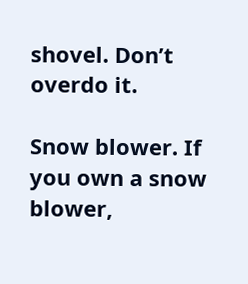shovel. Don’t overdo it.

Snow blower. If you own a snow blower,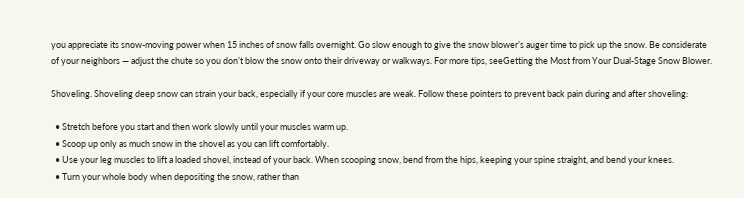you appreciate its snow-moving power when 15 inches of snow falls overnight. Go slow enough to give the snow blower’s auger time to pick up the snow. Be considerate of your neighbors — adjust the chute so you don’t blow the snow onto their driveway or walkways. For more tips, seeGetting the Most from Your Dual-Stage Snow Blower.

Shoveling. Shoveling deep snow can strain your back, especially if your core muscles are weak. Follow these pointers to prevent back pain during and after shoveling:

  • Stretch before you start and then work slowly until your muscles warm up.
  • Scoop up only as much snow in the shovel as you can lift comfortably.
  • Use your leg muscles to lift a loaded shovel, instead of your back. When scooping snow, bend from the hips, keeping your spine straight, and bend your knees.
  • Turn your whole body when depositing the snow, rather than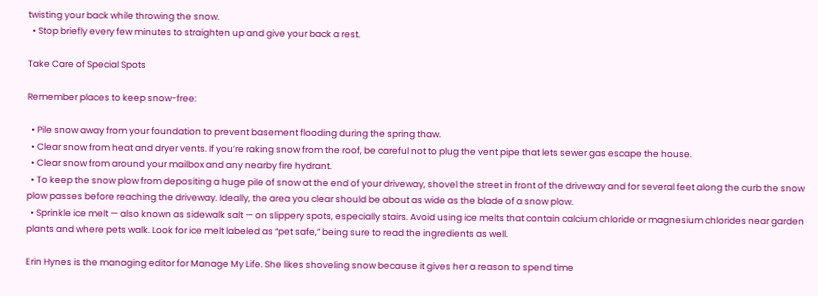twisting your back while throwing the snow.
  • Stop briefly every few minutes to straighten up and give your back a rest.

Take Care of Special Spots

Remember places to keep snow-free:

  • Pile snow away from your foundation to prevent basement flooding during the spring thaw.
  • Clear snow from heat and dryer vents. If you’re raking snow from the roof, be careful not to plug the vent pipe that lets sewer gas escape the house.
  • Clear snow from around your mailbox and any nearby fire hydrant.
  • To keep the snow plow from depositing a huge pile of snow at the end of your driveway, shovel the street in front of the driveway and for several feet along the curb the snow plow passes before reaching the driveway. Ideally, the area you clear should be about as wide as the blade of a snow plow.
  • Sprinkle ice melt — also known as sidewalk salt — on slippery spots, especially stairs. Avoid using ice melts that contain calcium chloride or magnesium chlorides near garden plants and where pets walk. Look for ice melt labeled as “pet safe,” being sure to read the ingredients as well.

Erin Hynes is the managing editor for Manage My Life. She likes shoveling snow because it gives her a reason to spend time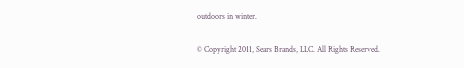outdoors in winter.

© Copyright 2011, Sears Brands, LLC. All Rights Reserved.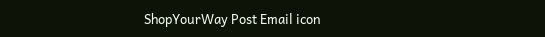ShopYourWay Post Email icon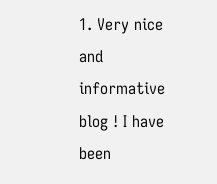1. Very nice and informative blog ! I have been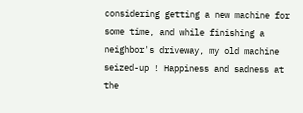considering getting a new machine for some time, and while finishing a neighbor's driveway, my old machine seized-up ! Happiness and sadness at the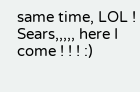same time, LOL ! Sears,,,,, here I come ! ! ! :)